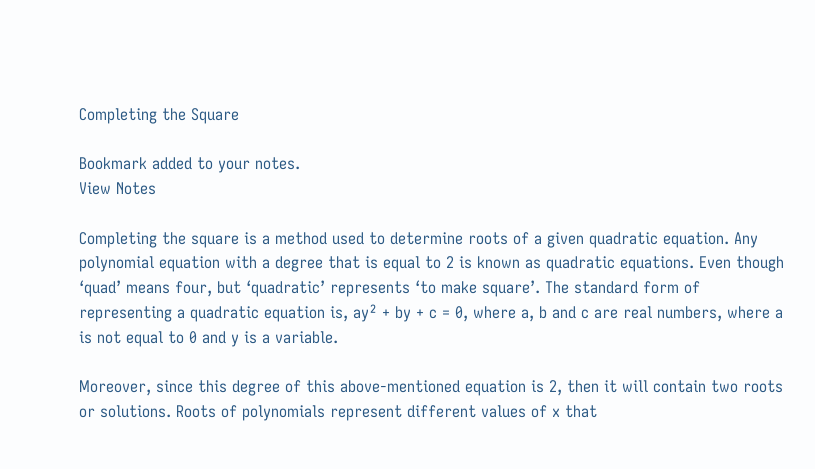Completing the Square

Bookmark added to your notes.
View Notes

Completing the square is a method used to determine roots of a given quadratic equation. Any polynomial equation with a degree that is equal to 2 is known as quadratic equations. Even though ‘quad’ means four, but ‘quadratic’ represents ‘to make square’. The standard form of representing a quadratic equation is, ay² + by + c = 0, where a, b and c are real numbers, where a is not equal to 0 and y is a variable.

Moreover, since this degree of this above-mentioned equation is 2, then it will contain two roots or solutions. Roots of polynomials represent different values of x that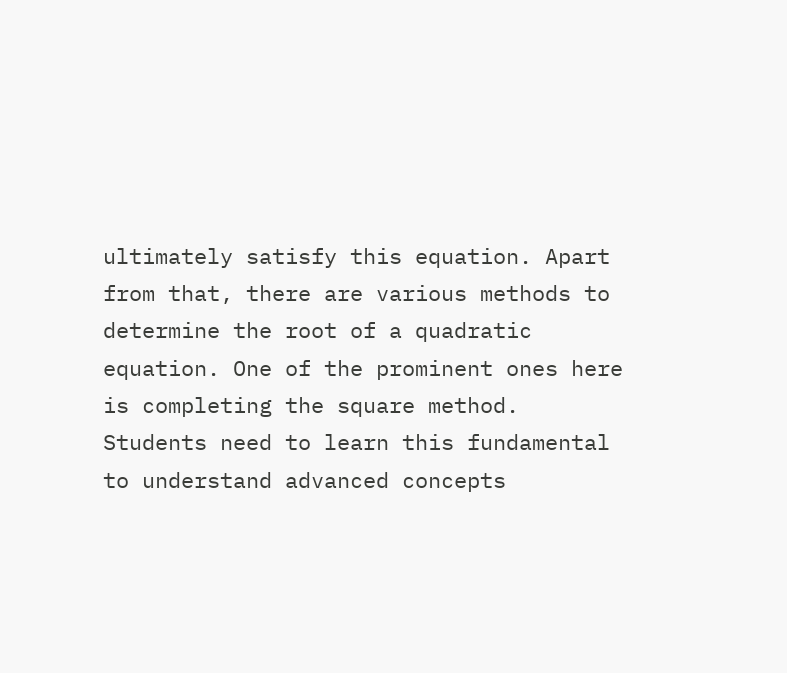ultimately satisfy this equation. Apart from that, there are various methods to determine the root of a quadratic equation. One of the prominent ones here is completing the square method. Students need to learn this fundamental to understand advanced concepts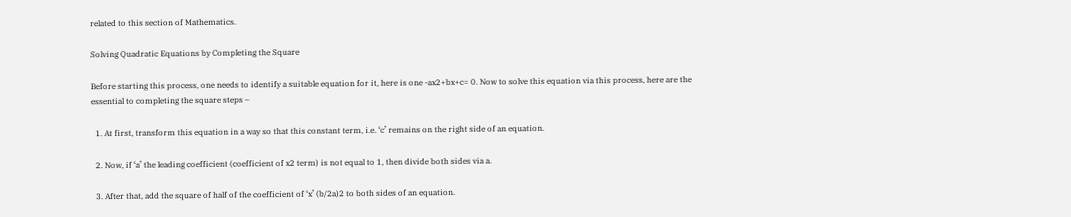related to this section of Mathematics.

Solving Quadratic Equations by Completing the Square

Before starting this process, one needs to identify a suitable equation for it, here is one -ax2+bx+c= 0. Now to solve this equation via this process, here are the essential to completing the square steps –

  1. At first, transform this equation in a way so that this constant term, i.e. ‘c’ remains on the right side of an equation.

  2. Now, if ‘a’ the leading coefficient (coefficient of x2 term) is not equal to 1, then divide both sides via a.

  3. After that, add the square of half of the coefficient of ‘x’ (b/2a)2 to both sides of an equation.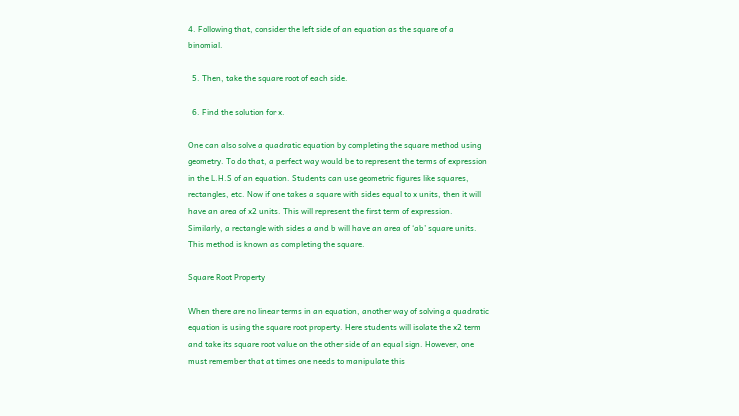4. Following that, consider the left side of an equation as the square of a binomial.

  5. Then, take the square root of each side.

  6. Find the solution for x.

One can also solve a quadratic equation by completing the square method using geometry. To do that, a perfect way would be to represent the terms of expression in the L.H.S of an equation. Students can use geometric figures like squares, rectangles, etc. Now if one takes a square with sides equal to x units, then it will have an area of x2 units. This will represent the first term of expression. Similarly, a rectangle with sides a and b will have an area of ‘ab’ square units. This method is known as completing the square.

Square Root Property

When there are no linear terms in an equation, another way of solving a quadratic equation is using the square root property. Here students will isolate the x2 term and take its square root value on the other side of an equal sign. However, one must remember that at times one needs to manipulate this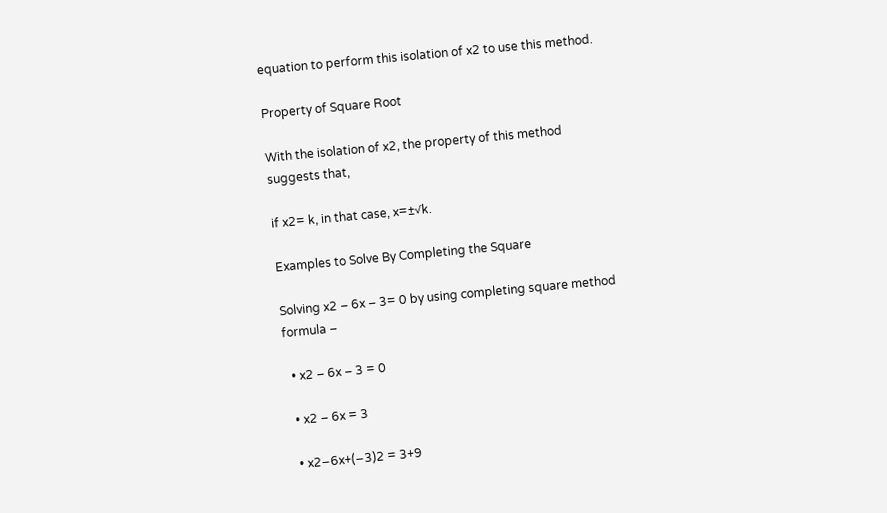equation to perform this isolation of x2 to use this method.

Property of Square Root

With the isolation of x2, the property of this method suggests that,

if x2= k, in that case, x=±√k.

Examples to Solve By Completing the Square

Solving x2 – 6x – 3= 0 by using completing square method formula –

  • x2 – 6x – 3 = 0

  • x2 – 6x = 3

  • x2−6x+(−3)2 = 3+9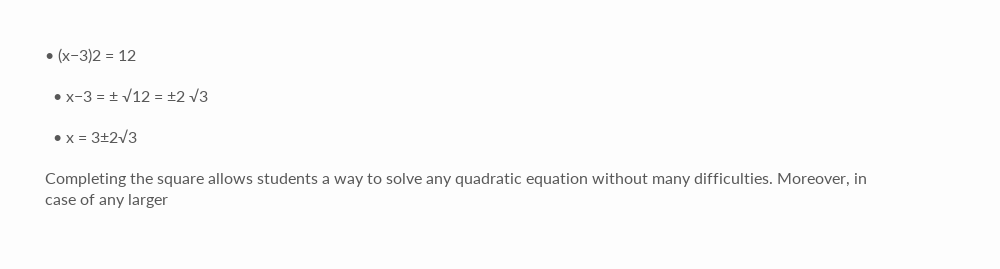• (x−3)2 = 12

  • x−3 = ± √12 = ±2 √3

  • x = 3±2√3

Completing the square allows students a way to solve any quadratic equation without many difficulties. Moreover, in case of any larger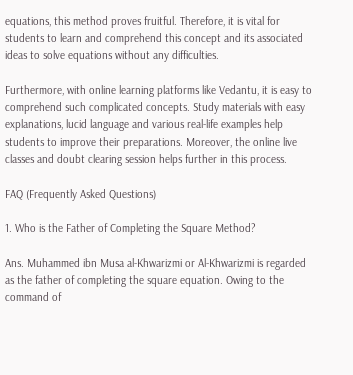equations, this method proves fruitful. Therefore, it is vital for students to learn and comprehend this concept and its associated ideas to solve equations without any difficulties.

Furthermore, with online learning platforms like Vedantu, it is easy to comprehend such complicated concepts. Study materials with easy explanations, lucid language and various real-life examples help students to improve their preparations. Moreover, the online live classes and doubt clearing session helps further in this process.

FAQ (Frequently Asked Questions)

1. Who is the Father of Completing the Square Method?

Ans. Muhammed ibn Musa al-Khwarizmi or Al-Khwarizmi is regarded as the father of completing the square equation. Owing to the command of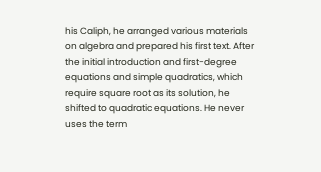his Caliph, he arranged various materials on algebra and prepared his first text. After the initial introduction and first-degree equations and simple quadratics, which require square root as its solution, he shifted to quadratic equations. He never uses the term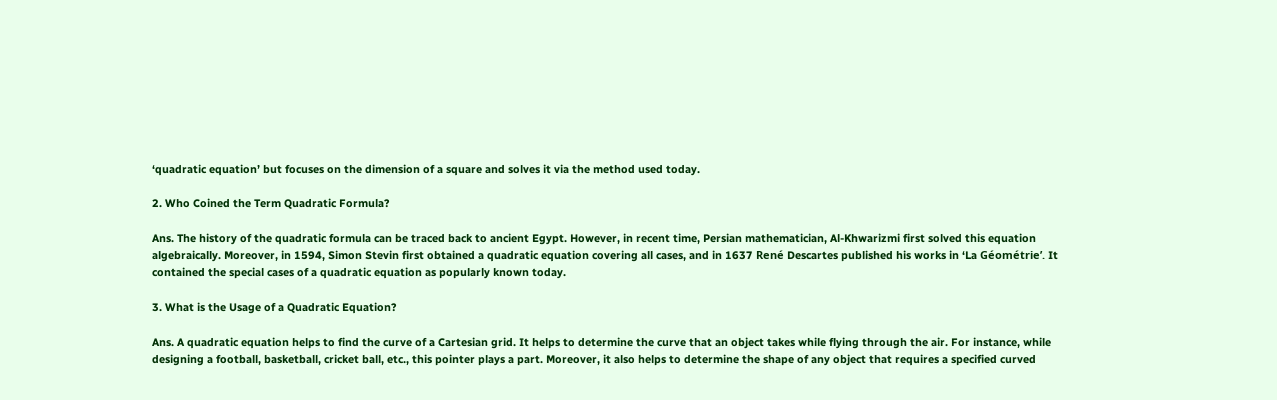‘quadratic equation’ but focuses on the dimension of a square and solves it via the method used today.

2. Who Coined the Term Quadratic Formula?

Ans. The history of the quadratic formula can be traced back to ancient Egypt. However, in recent time, Persian mathematician, Al-Khwarizmi first solved this equation algebraically. Moreover, in 1594, Simon Stevin first obtained a quadratic equation covering all cases, and in 1637 René Descartes published his works in ‘La Géométrie’. It contained the special cases of a quadratic equation as popularly known today.

3. What is the Usage of a Quadratic Equation?

Ans. A quadratic equation helps to find the curve of a Cartesian grid. It helps to determine the curve that an object takes while flying through the air. For instance, while designing a football, basketball, cricket ball, etc., this pointer plays a part. Moreover, it also helps to determine the shape of any object that requires a specified curved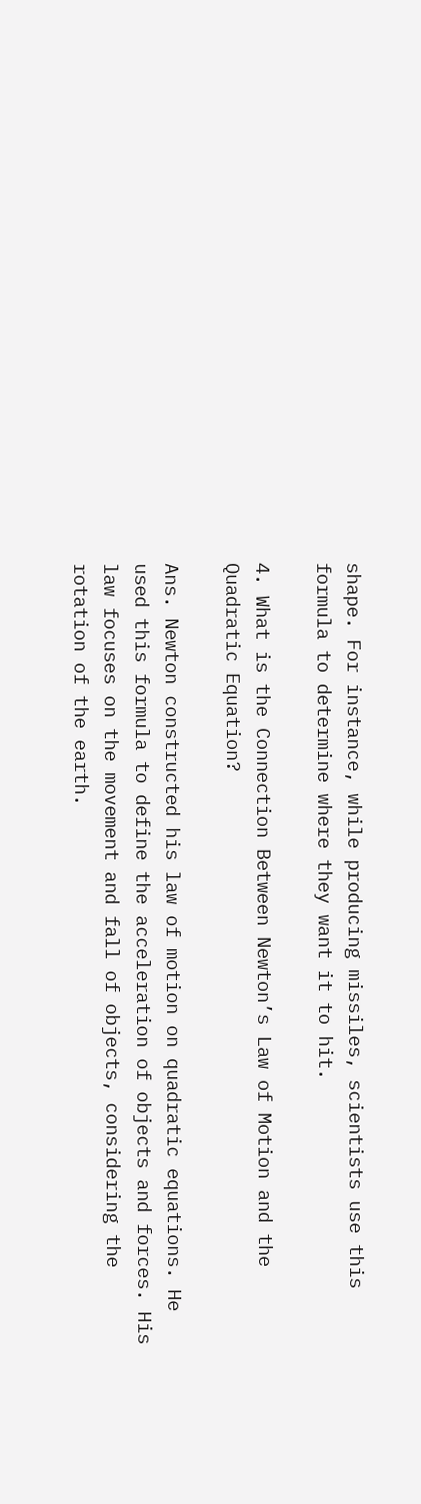shape. For instance, while producing missiles, scientists use this formula to determine where they want it to hit.

4. What is the Connection Between Newton’s Law of Motion and the Quadratic Equation?

Ans. Newton constructed his law of motion on quadratic equations. He used this formula to define the acceleration of objects and forces. His law focuses on the movement and fall of objects, considering the rotation of the earth.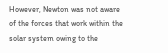However, Newton was not aware of the forces that work within the solar system owing to the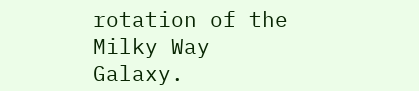rotation of the Milky Way Galaxy.